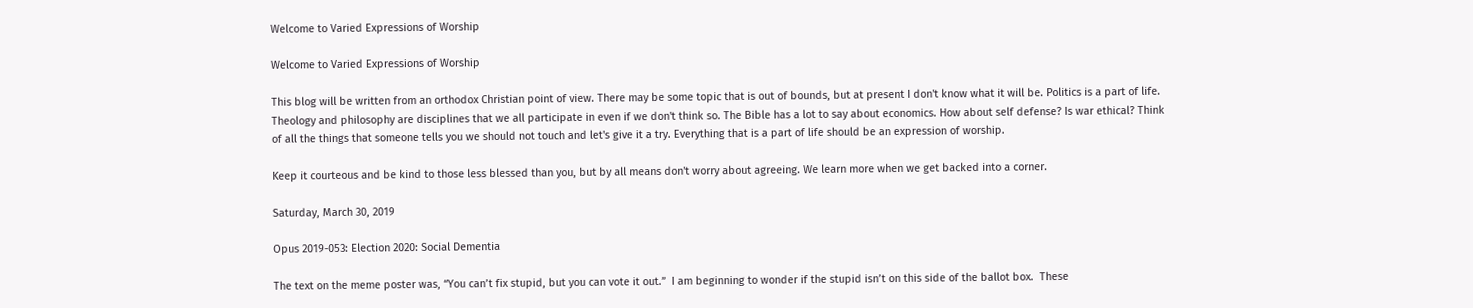Welcome to Varied Expressions of Worship

Welcome to Varied Expressions of Worship

This blog will be written from an orthodox Christian point of view. There may be some topic that is out of bounds, but at present I don't know what it will be. Politics is a part of life. Theology and philosophy are disciplines that we all participate in even if we don't think so. The Bible has a lot to say about economics. How about self defense? Is war ethical? Think of all the things that someone tells you we should not touch and let's give it a try. Everything that is a part of life should be an expression of worship.

Keep it courteous and be kind to those less blessed than you, but by all means don't worry about agreeing. We learn more when we get backed into a corner.

Saturday, March 30, 2019

Opus 2019-053: Election 2020: Social Dementia

The text on the meme poster was, “You can’t fix stupid, but you can vote it out.”  I am beginning to wonder if the stupid isn’t on this side of the ballot box.  These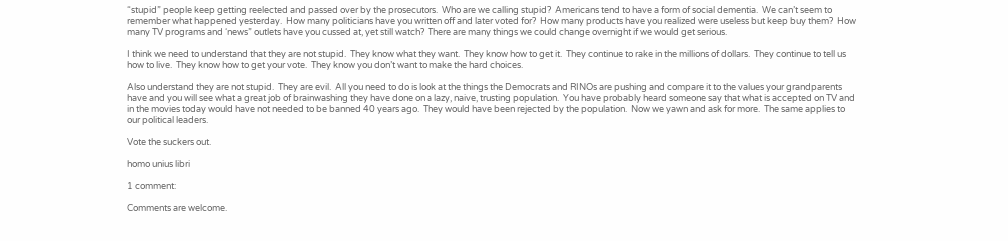“stupid” people keep getting reelected and passed over by the prosecutors.  Who are we calling stupid?  Americans tend to have a form of social dementia.  We can’t seem to remember what happened yesterday.  How many politicians have you written off and later voted for?  How many products have you realized were useless but keep buy them?  How many TV programs and ‘news” outlets have you cussed at, yet still watch?  There are many things we could change overnight if we would get serious.

I think we need to understand that they are not stupid.  They know what they want.  They know how to get it.  They continue to rake in the millions of dollars.  They continue to tell us how to live.  They know how to get your vote.  They know you don’t want to make the hard choices.

Also understand they are not stupid.  They are evil.  All you need to do is look at the things the Democrats and RINOs are pushing and compare it to the values your grandparents have and you will see what a great job of brainwashing they have done on a lazy, naive, trusting population.  You have probably heard someone say that what is accepted on TV and in the movies today would have not needed to be banned 40 years ago.  They would have been rejected by the population.  Now we yawn and ask for more.  The same applies to our political leaders.

Vote the suckers out.

homo unius libri

1 comment:

Comments are welcome.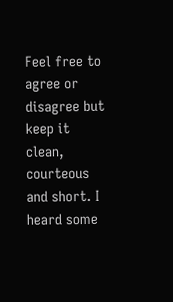Feel free to agree or disagree but keep it clean, courteous and short. I heard some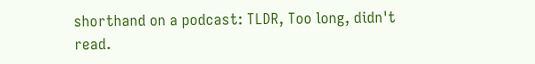shorthand on a podcast: TLDR, Too long, didn't read.